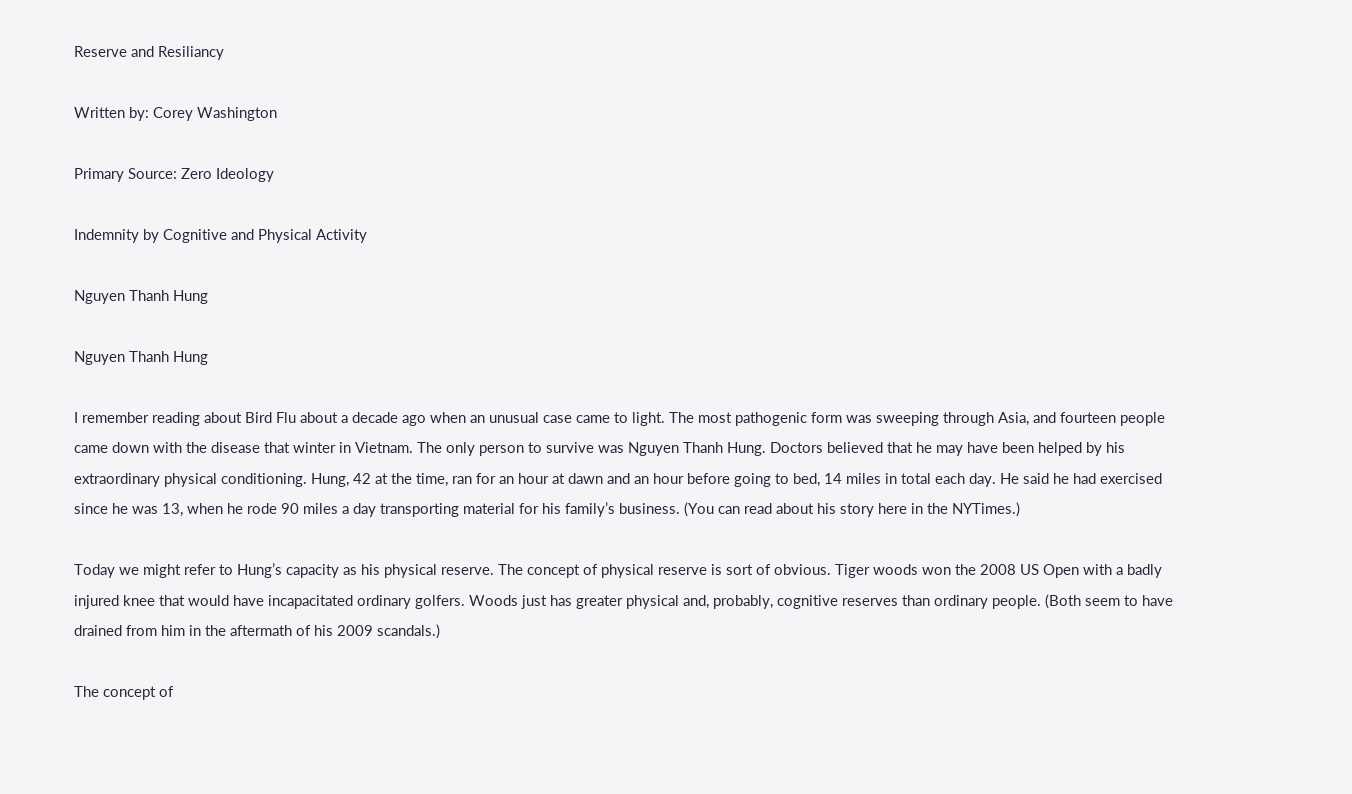Reserve and Resiliancy

Written by: Corey Washington

Primary Source: Zero Ideology

Indemnity by Cognitive and Physical Activity

Nguyen Thanh Hung

Nguyen Thanh Hung

I remember reading about Bird Flu about a decade ago when an unusual case came to light. The most pathogenic form was sweeping through Asia, and fourteen people came down with the disease that winter in Vietnam. The only person to survive was Nguyen Thanh Hung. Doctors believed that he may have been helped by his extraordinary physical conditioning. Hung, 42 at the time, ran for an hour at dawn and an hour before going to bed, 14 miles in total each day. He said he had exercised since he was 13, when he rode 90 miles a day transporting material for his family’s business. (You can read about his story here in the NYTimes.)

Today we might refer to Hung’s capacity as his physical reserve. The concept of physical reserve is sort of obvious. Tiger woods won the 2008 US Open with a badly injured knee that would have incapacitated ordinary golfers. Woods just has greater physical and, probably, cognitive reserves than ordinary people. (Both seem to have drained from him in the aftermath of his 2009 scandals.)

The concept of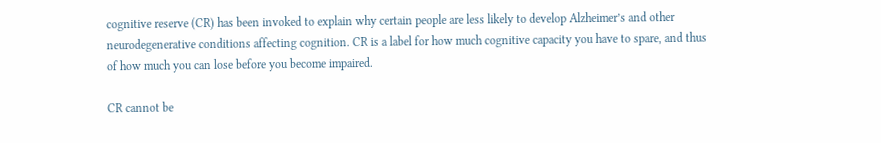cognitive reserve (CR) has been invoked to explain why certain people are less likely to develop Alzheimer’s and other neurodegenerative conditions affecting cognition. CR is a label for how much cognitive capacity you have to spare, and thus of how much you can lose before you become impaired.

CR cannot be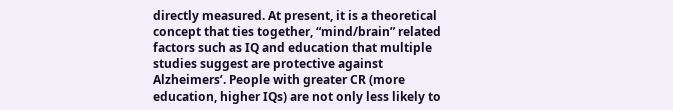directly measured. At present, it is a theoretical concept that ties together, “mind/brain” related factors such as IQ and education that multiple studies suggest are protective against Alzheimers’. People with greater CR (more education, higher IQs) are not only less likely to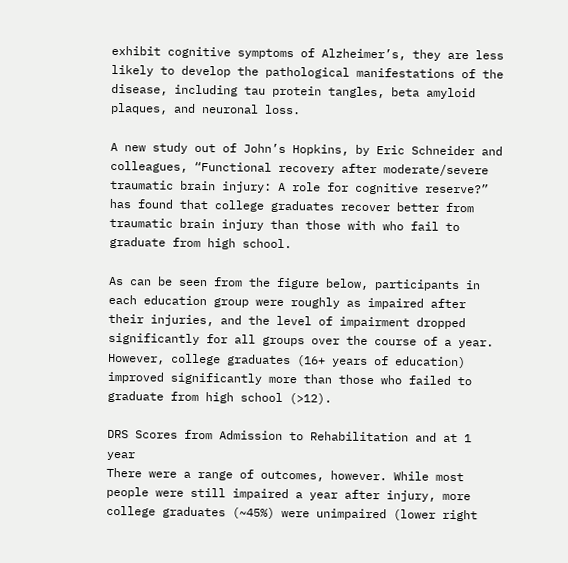exhibit cognitive symptoms of Alzheimer’s, they are less likely to develop the pathological manifestations of the disease, including tau protein tangles, beta amyloid plaques, and neuronal loss.

A new study out of John’s Hopkins, by Eric Schneider and colleagues, “Functional recovery after moderate/severe traumatic brain injury: A role for cognitive reserve?” has found that college graduates recover better from traumatic brain injury than those with who fail to graduate from high school.

As can be seen from the figure below, participants in each education group were roughly as impaired after their injuries, and the level of impairment dropped significantly for all groups over the course of a year. However, college graduates (16+ years of education) improved significantly more than those who failed to graduate from high school (>12).

DRS Scores from Admission to Rehabilitation and at 1 year
There were a range of outcomes, however. While most people were still impaired a year after injury, more college graduates (~45%) were unimpaired (lower right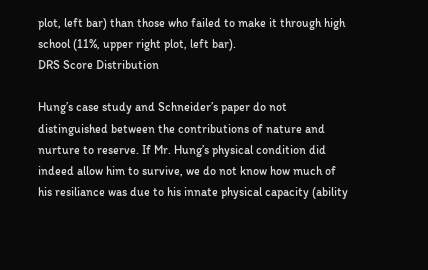plot, left bar) than those who failed to make it through high school (11%, upper right plot, left bar).
DRS Score Distribution

Hung’s case study and Schneider’s paper do not distinguished between the contributions of nature and nurture to reserve. If Mr. Hung’s physical condition did indeed allow him to survive, we do not know how much of his resiliance was due to his innate physical capacity (ability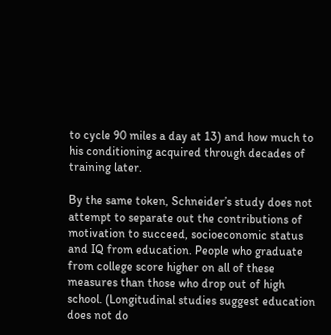to cycle 90 miles a day at 13) and how much to his conditioning acquired through decades of training later.

By the same token, Schneider’s study does not attempt to separate out the contributions of motivation to succeed, socioeconomic status and IQ from education. People who graduate from college score higher on all of these measures than those who drop out of high school. (Longitudinal studies suggest education does not do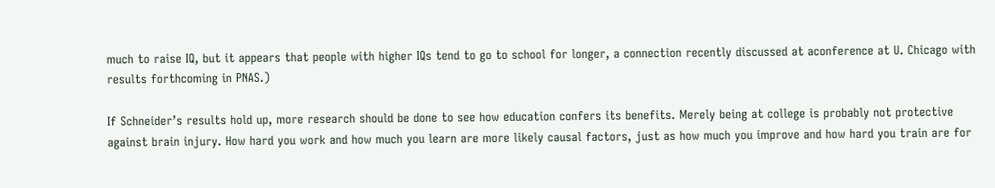much to raise IQ, but it appears that people with higher IQs tend to go to school for longer, a connection recently discussed at aconference at U. Chicago with results forthcoming in PNAS.)

If Schneider’s results hold up, more research should be done to see how education confers its benefits. Merely being at college is probably not protective against brain injury. How hard you work and how much you learn are more likely causal factors, just as how much you improve and how hard you train are for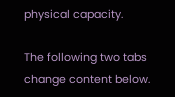physical capacity.

The following two tabs change content below.